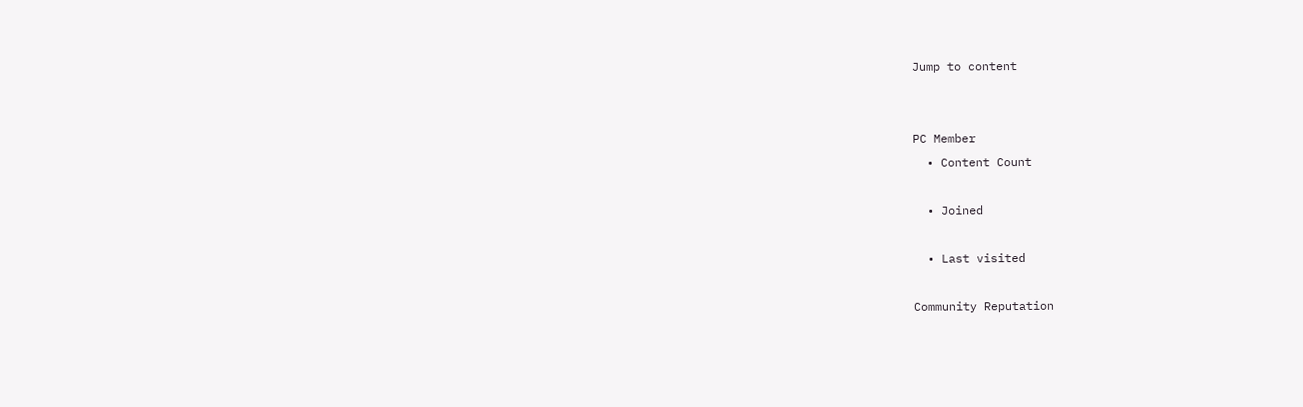Jump to content


PC Member
  • Content Count

  • Joined

  • Last visited

Community Reputation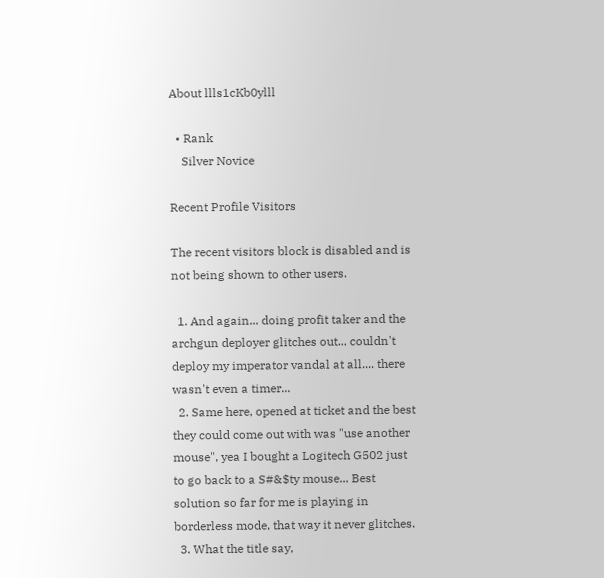About llls1cKb0ylll

  • Rank
    Silver Novice

Recent Profile Visitors

The recent visitors block is disabled and is not being shown to other users.

  1. And again... doing profit taker and the archgun deployer glitches out... couldn't deploy my imperator vandal at all.... there wasn't even a timer...
  2. Same here, opened at ticket and the best they could come out with was "use another mouse", yea I bought a Logitech G502 just to go back to a S#&$ty mouse... Best solution so far for me is playing in borderless mode, that way it never glitches.
  3. What the title say,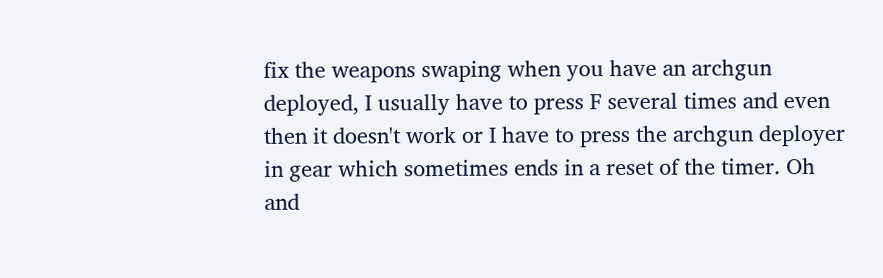fix the weapons swaping when you have an archgun deployed, I usually have to press F several times and even then it doesn't work or I have to press the archgun deployer in gear which sometimes ends in a reset of the timer. Oh and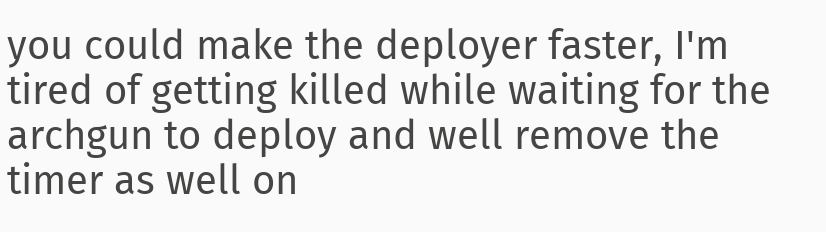you could make the deployer faster, I'm tired of getting killed while waiting for the archgun to deploy and well remove the timer as well on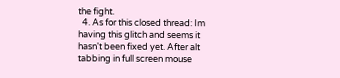the fight.
  4. As for this closed thread: Im having this glitch and seems it hasn't been fixed yet. After alt tabbing in full screen mouse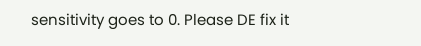sensitivity goes to 0. Please DE fix it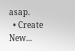asap.
  • Create New...